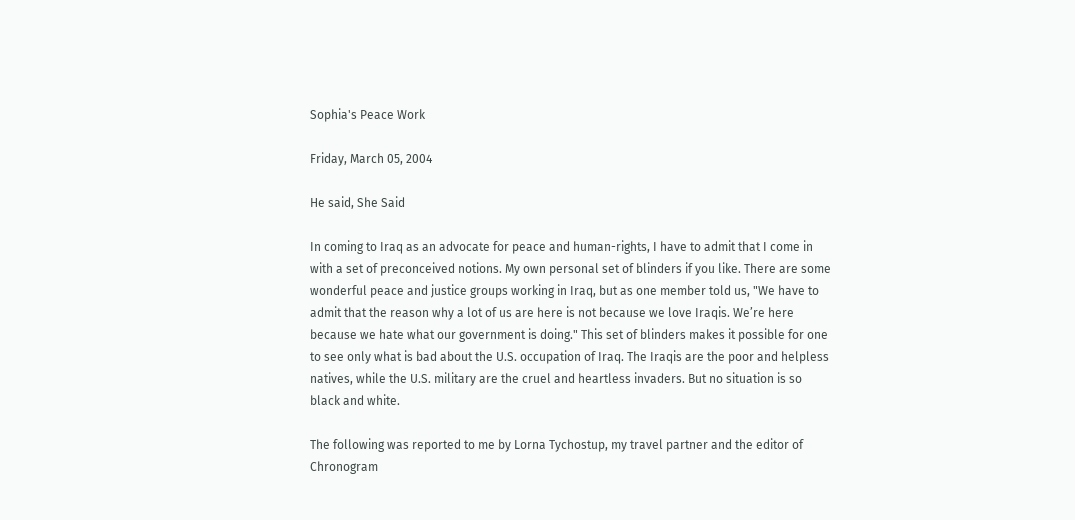Sophia's Peace Work

Friday, March 05, 2004

He said, She Said

In coming to Iraq as an advocate for peace and human-rights, I have to admit that I come in with a set of preconceived notions. My own personal set of blinders if you like. There are some wonderful peace and justice groups working in Iraq, but as one member told us, "We have to admit that the reason why a lot of us are here is not because we love Iraqis. We’re here because we hate what our government is doing." This set of blinders makes it possible for one to see only what is bad about the U.S. occupation of Iraq. The Iraqis are the poor and helpless natives, while the U.S. military are the cruel and heartless invaders. But no situation is so black and white.

The following was reported to me by Lorna Tychostup, my travel partner and the editor of Chronogram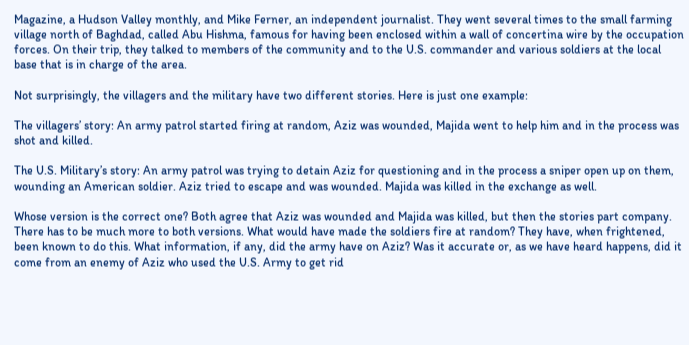Magazine, a Hudson Valley monthly, and Mike Ferner, an independent journalist. They went several times to the small farming village north of Baghdad, called Abu Hishma, famous for having been enclosed within a wall of concertina wire by the occupation forces. On their trip, they talked to members of the community and to the U.S. commander and various soldiers at the local base that is in charge of the area.

Not surprisingly, the villagers and the military have two different stories. Here is just one example:

The villagers’ story: An army patrol started firing at random, Aziz was wounded, Majida went to help him and in the process was shot and killed.

The U.S. Military’s story: An army patrol was trying to detain Aziz for questioning and in the process a sniper open up on them, wounding an American soldier. Aziz tried to escape and was wounded. Majida was killed in the exchange as well.

Whose version is the correct one? Both agree that Aziz was wounded and Majida was killed, but then the stories part company. There has to be much more to both versions. What would have made the soldiers fire at random? They have, when frightened, been known to do this. What information, if any, did the army have on Aziz? Was it accurate or, as we have heard happens, did it come from an enemy of Aziz who used the U.S. Army to get rid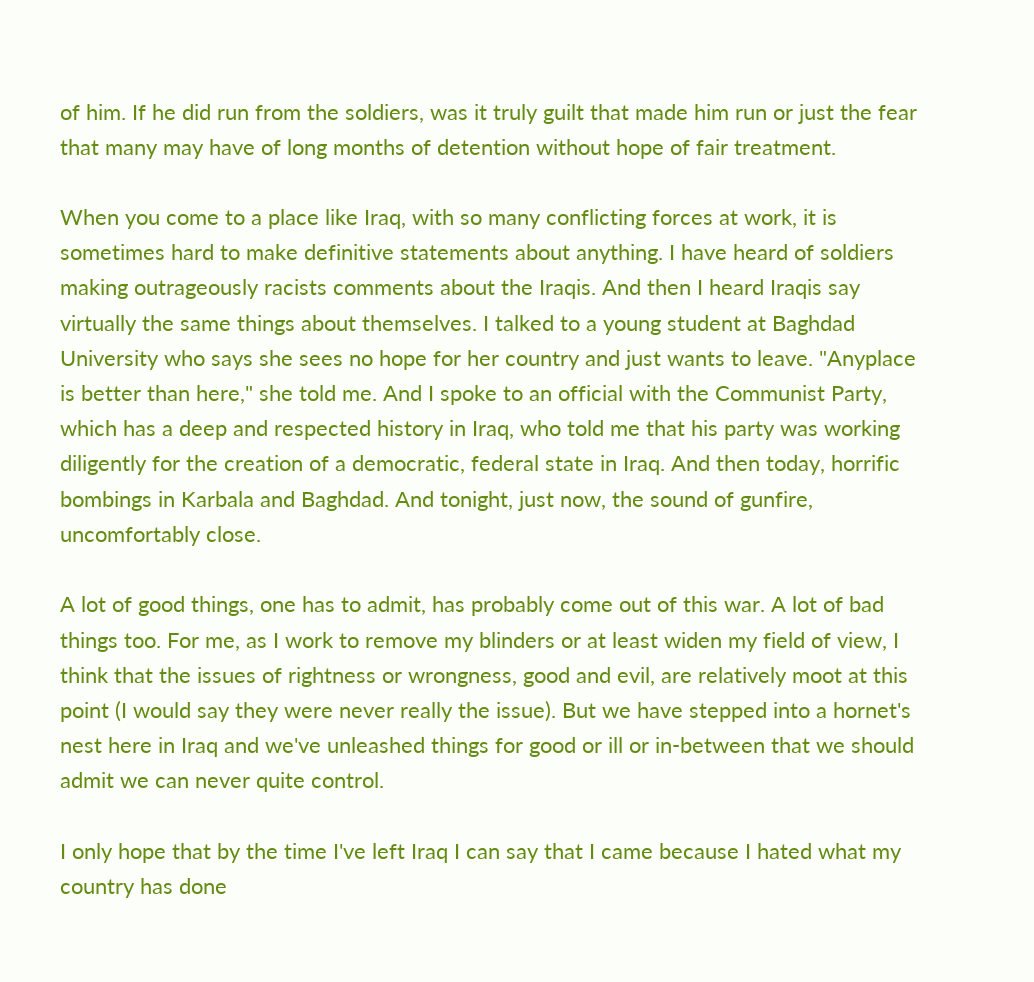of him. If he did run from the soldiers, was it truly guilt that made him run or just the fear that many may have of long months of detention without hope of fair treatment.

When you come to a place like Iraq, with so many conflicting forces at work, it is sometimes hard to make definitive statements about anything. I have heard of soldiers making outrageously racists comments about the Iraqis. And then I heard Iraqis say virtually the same things about themselves. I talked to a young student at Baghdad University who says she sees no hope for her country and just wants to leave. "Anyplace is better than here," she told me. And I spoke to an official with the Communist Party, which has a deep and respected history in Iraq, who told me that his party was working diligently for the creation of a democratic, federal state in Iraq. And then today, horrific bombings in Karbala and Baghdad. And tonight, just now, the sound of gunfire, uncomfortably close.

A lot of good things, one has to admit, has probably come out of this war. A lot of bad things too. For me, as I work to remove my blinders or at least widen my field of view, I think that the issues of rightness or wrongness, good and evil, are relatively moot at this point (I would say they were never really the issue). But we have stepped into a hornet's nest here in Iraq and we've unleashed things for good or ill or in-between that we should admit we can never quite control.

I only hope that by the time I've left Iraq I can say that I came because I hated what my country has done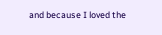and because I loved the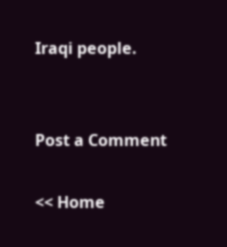Iraqi people.


Post a Comment

<< Home